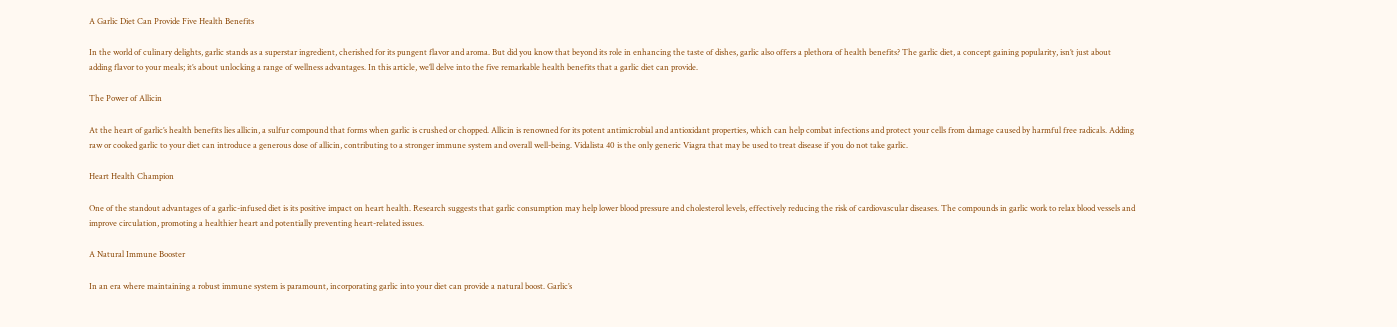A Garlic Diet Can Provide Five Health Benefits

In the world of culinary delights, garlic stands as a superstar ingredient, cherished for its pungent flavor and aroma. But did you know that beyond its role in enhancing the taste of dishes, garlic also offers a plethora of health benefits? The garlic diet, a concept gaining popularity, isn’t just about adding flavor to your meals; it’s about unlocking a range of wellness advantages. In this article, we’ll delve into the five remarkable health benefits that a garlic diet can provide.

The Power of Allicin

At the heart of garlic’s health benefits lies allicin, a sulfur compound that forms when garlic is crushed or chopped. Allicin is renowned for its potent antimicrobial and antioxidant properties, which can help combat infections and protect your cells from damage caused by harmful free radicals. Adding raw or cooked garlic to your diet can introduce a generous dose of allicin, contributing to a stronger immune system and overall well-being. Vidalista 40 is the only generic Viagra that may be used to treat disease if you do not take garlic.

Heart Health Champion

One of the standout advantages of a garlic-infused diet is its positive impact on heart health. Research suggests that garlic consumption may help lower blood pressure and cholesterol levels, effectively reducing the risk of cardiovascular diseases. The compounds in garlic work to relax blood vessels and improve circulation, promoting a healthier heart and potentially preventing heart-related issues.

A Natural Immune Booster

In an era where maintaining a robust immune system is paramount, incorporating garlic into your diet can provide a natural boost. Garlic’s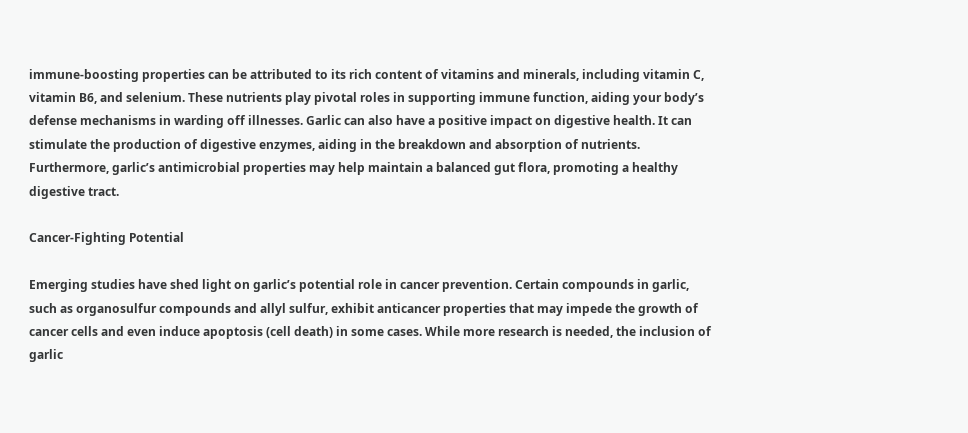immune-boosting properties can be attributed to its rich content of vitamins and minerals, including vitamin C, vitamin B6, and selenium. These nutrients play pivotal roles in supporting immune function, aiding your body’s defense mechanisms in warding off illnesses. Garlic can also have a positive impact on digestive health. It can stimulate the production of digestive enzymes, aiding in the breakdown and absorption of nutrients. Furthermore, garlic’s antimicrobial properties may help maintain a balanced gut flora, promoting a healthy digestive tract.

Cancer-Fighting Potential

Emerging studies have shed light on garlic’s potential role in cancer prevention. Certain compounds in garlic, such as organosulfur compounds and allyl sulfur, exhibit anticancer properties that may impede the growth of cancer cells and even induce apoptosis (cell death) in some cases. While more research is needed, the inclusion of garlic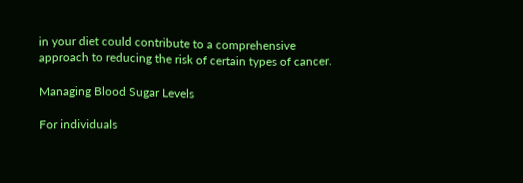in your diet could contribute to a comprehensive approach to reducing the risk of certain types of cancer.

Managing Blood Sugar Levels

For individuals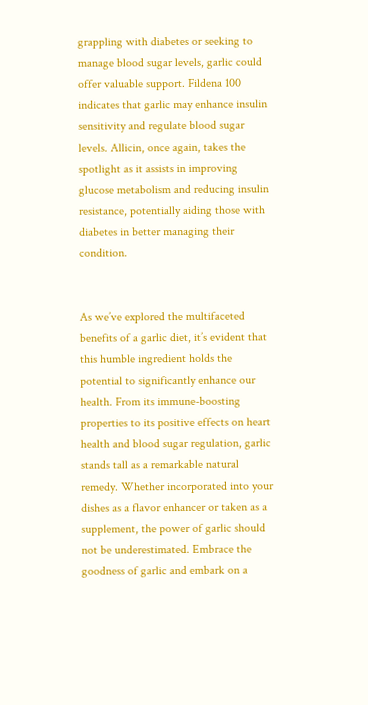grappling with diabetes or seeking to manage blood sugar levels, garlic could offer valuable support. Fildena 100 indicates that garlic may enhance insulin sensitivity and regulate blood sugar levels. Allicin, once again, takes the spotlight as it assists in improving glucose metabolism and reducing insulin resistance, potentially aiding those with diabetes in better managing their condition.


As we’ve explored the multifaceted benefits of a garlic diet, it’s evident that this humble ingredient holds the potential to significantly enhance our health. From its immune-boosting properties to its positive effects on heart health and blood sugar regulation, garlic stands tall as a remarkable natural remedy. Whether incorporated into your dishes as a flavor enhancer or taken as a supplement, the power of garlic should not be underestimated. Embrace the goodness of garlic and embark on a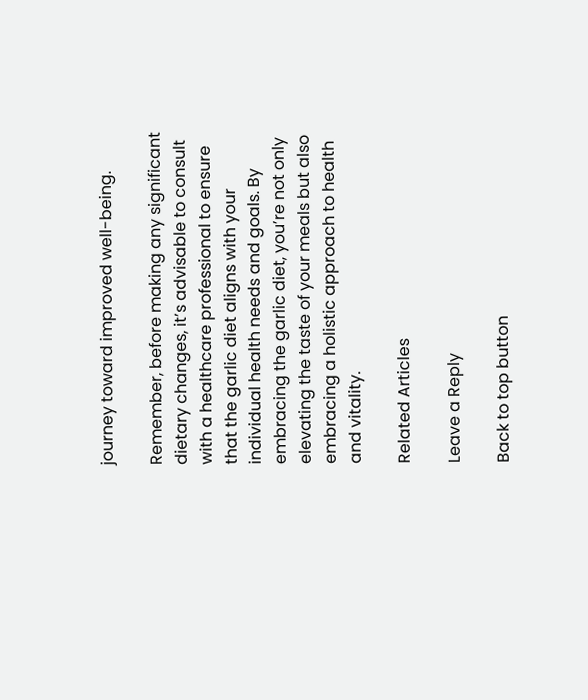journey toward improved well-being.

Remember, before making any significant dietary changes, it’s advisable to consult with a healthcare professional to ensure that the garlic diet aligns with your individual health needs and goals. By embracing the garlic diet, you’re not only elevating the taste of your meals but also embracing a holistic approach to health and vitality.

Related Articles

Leave a Reply

Back to top button